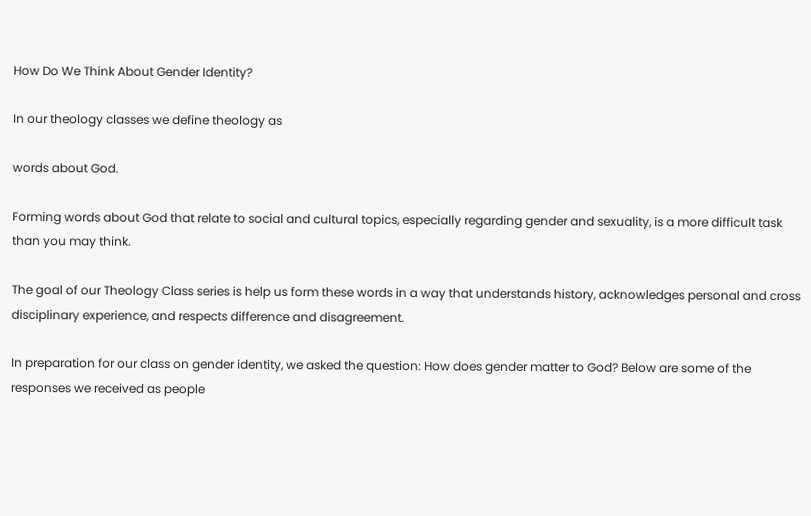How Do We Think About Gender Identity?

In our theology classes we define theology as

words about God.

Forming words about God that relate to social and cultural topics, especially regarding gender and sexuality, is a more difficult task than you may think.

The goal of our Theology Class series is help us form these words in a way that understands history, acknowledges personal and cross disciplinary experience, and respects difference and disagreement.

In preparation for our class on gender identity, we asked the question: How does gender matter to God? Below are some of the responses we received as people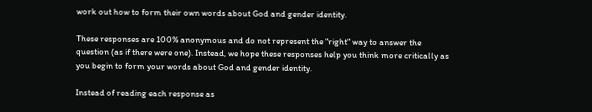work out how to form their own words about God and gender identity.

These responses are 100% anonymous and do not represent the "right" way to answer the question (as if there were one). Instead, we hope these responses help you think more critically as you begin to form your words about God and gender identity.

Instead of reading each response as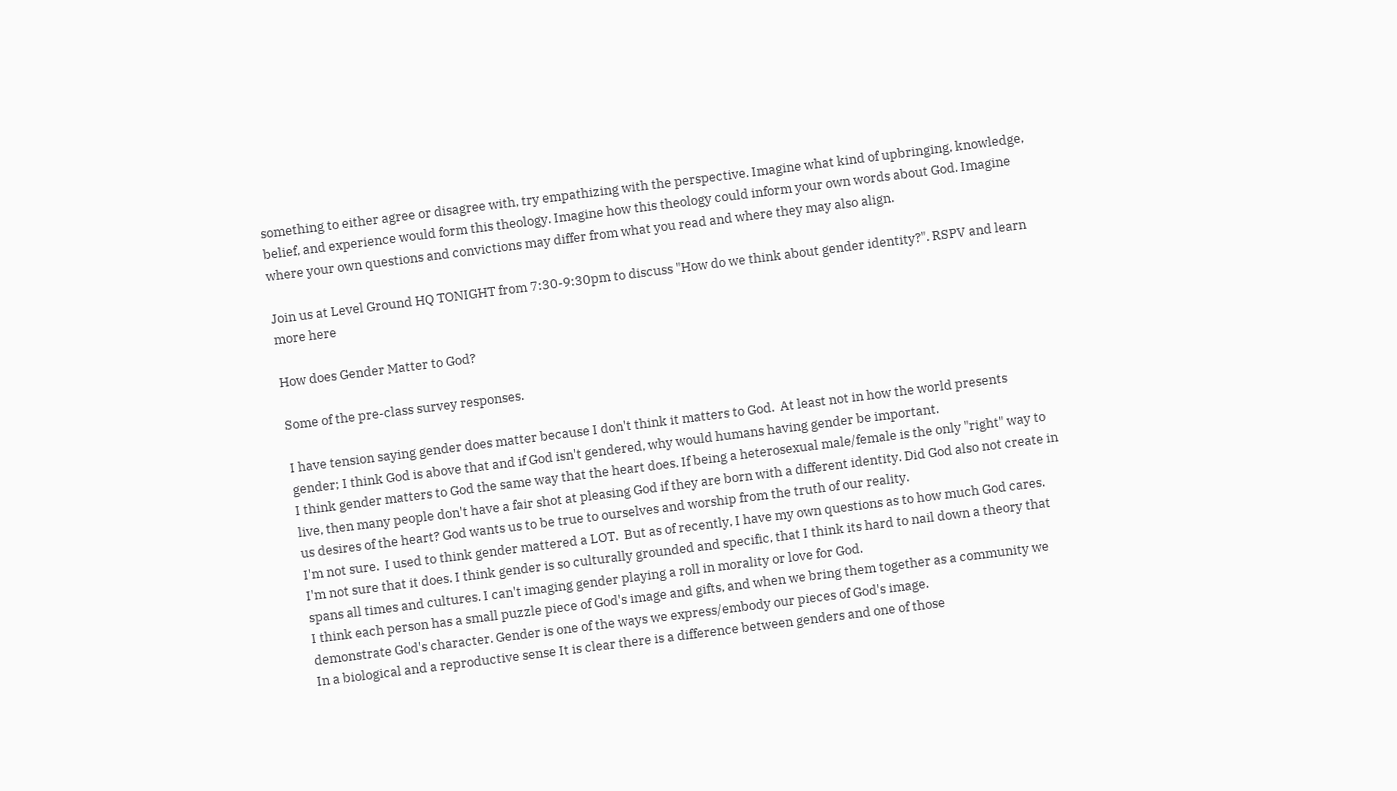something to either agree or disagree with, try empathizing with the perspective. Imagine what kind of upbringing, knowledge, belief, and experience would form this theology. Imagine how this theology could inform your own words about God. Imagine where your own questions and convictions may differ from what you read and where they may also align.

Join us at Level Ground HQ TONIGHT from 7:30-9:30pm to discuss "How do we think about gender identity?". RSPV and learn more here

How does Gender Matter to God?

Some of the pre-class survey responses.

I have tension saying gender does matter because I don't think it matters to God.  At least not in how the world presents gender; I think God is above that and if God isn't gendered, why would humans having gender be important.
I think gender matters to God the same way that the heart does. If being a heterosexual male/female is the only "right" way to live, then many people don't have a fair shot at pleasing God if they are born with a different identity. Did God also not create in us desires of the heart? God wants us to be true to ourselves and worship from the truth of our reality.
I'm not sure.  I used to think gender mattered a LOT.  But as of recently, I have my own questions as to how much God cares.
I'm not sure that it does. I think gender is so culturally grounded and specific, that I think its hard to nail down a theory that spans all times and cultures. I can't imaging gender playing a roll in morality or love for God.
I think each person has a small puzzle piece of God's image and gifts, and when we bring them together as a community we demonstrate God's character. Gender is one of the ways we express/embody our pieces of God's image.
In a biological and a reproductive sense It is clear there is a difference between genders and one of those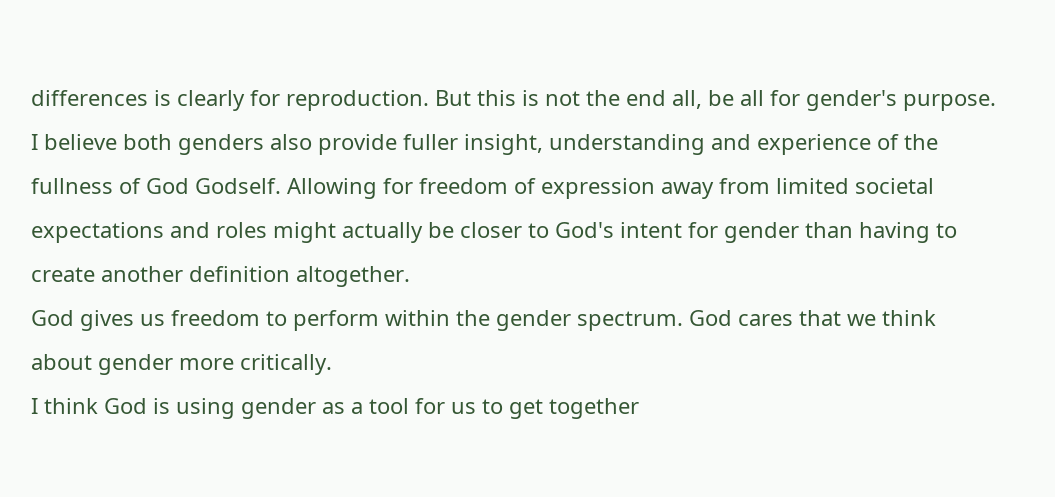differences is clearly for reproduction. But this is not the end all, be all for gender's purpose. I believe both genders also provide fuller insight, understanding and experience of the fullness of God Godself. Allowing for freedom of expression away from limited societal expectations and roles might actually be closer to God's intent for gender than having to create another definition altogether.
God gives us freedom to perform within the gender spectrum. God cares that we think about gender more critically.
I think God is using gender as a tool for us to get together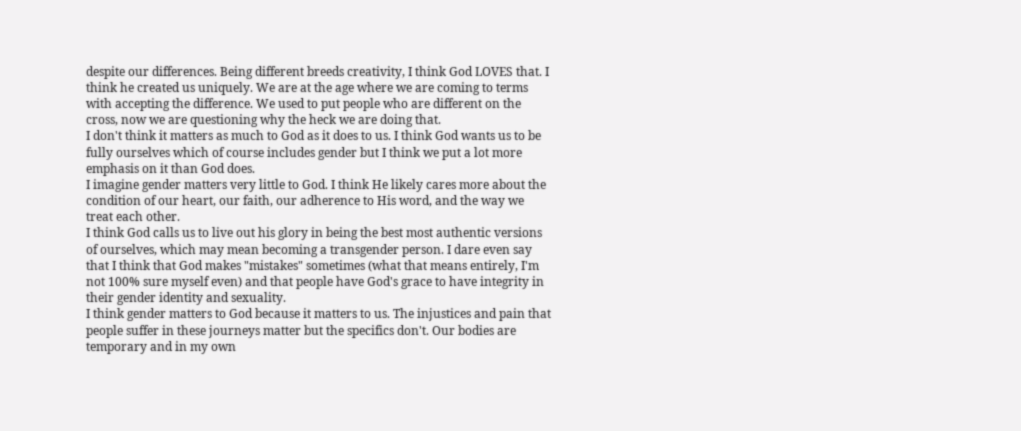despite our differences. Being different breeds creativity, I think God LOVES that. I think he created us uniquely. We are at the age where we are coming to terms with accepting the difference. We used to put people who are different on the cross, now we are questioning why the heck we are doing that.
I don't think it matters as much to God as it does to us. I think God wants us to be fully ourselves which of course includes gender but I think we put a lot more emphasis on it than God does.
I imagine gender matters very little to God. I think He likely cares more about the condition of our heart, our faith, our adherence to His word, and the way we treat each other.
I think God calls us to live out his glory in being the best most authentic versions of ourselves, which may mean becoming a transgender person. I dare even say that I think that God makes "mistakes" sometimes (what that means entirely, I'm not 100% sure myself even) and that people have God's grace to have integrity in their gender identity and sexuality.
I think gender matters to God because it matters to us. The injustices and pain that people suffer in these journeys matter but the specifics don't. Our bodies are temporary and in my own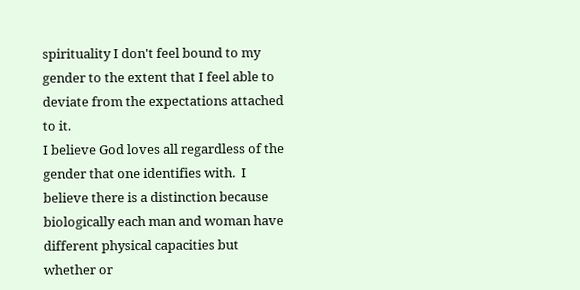spirituality I don't feel bound to my gender to the extent that I feel able to deviate from the expectations attached to it.
I believe God loves all regardless of the gender that one identifies with.  I believe there is a distinction because biologically each man and woman have different physical capacities but whether or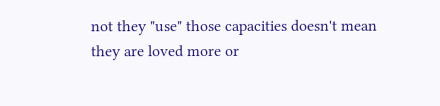not they "use" those capacities doesn't mean they are loved more or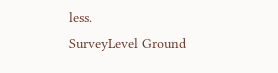less.
SurveyLevel Ground